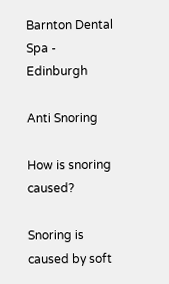Barnton Dental Spa - Edinburgh

Anti Snoring

How is snoring caused?

Snoring is caused by soft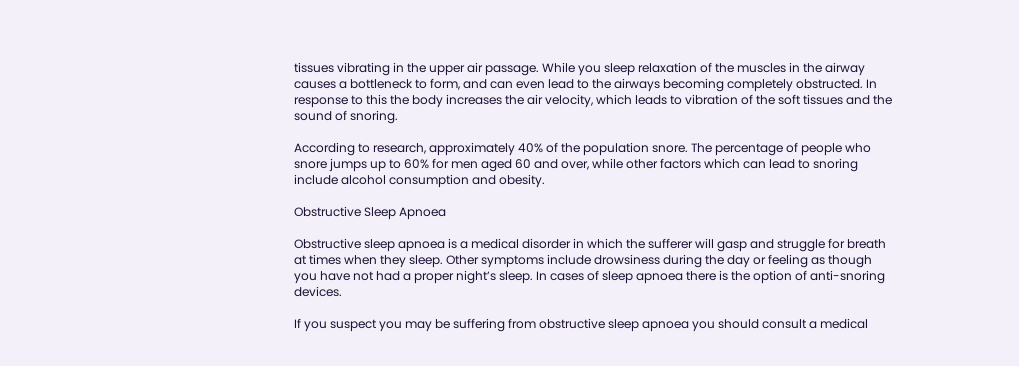tissues vibrating in the upper air passage. While you sleep relaxation of the muscles in the airway causes a bottleneck to form, and can even lead to the airways becoming completely obstructed. In response to this the body increases the air velocity, which leads to vibration of the soft tissues and the sound of snoring.

According to research, approximately 40% of the population snore. The percentage of people who snore jumps up to 60% for men aged 60 and over, while other factors which can lead to snoring include alcohol consumption and obesity.

Obstructive Sleep Apnoea

Obstructive sleep apnoea is a medical disorder in which the sufferer will gasp and struggle for breath at times when they sleep. Other symptoms include drowsiness during the day or feeling as though you have not had a proper night’s sleep. In cases of sleep apnoea there is the option of anti-snoring devices.

If you suspect you may be suffering from obstructive sleep apnoea you should consult a medical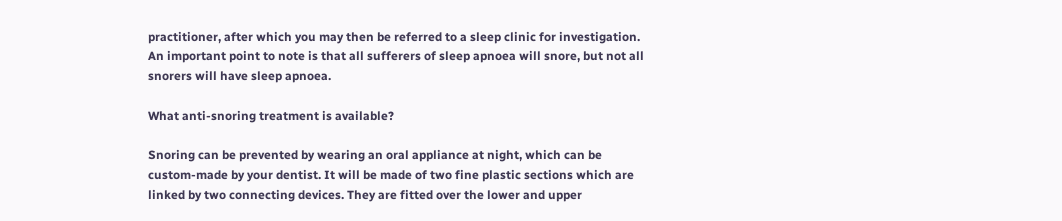practitioner, after which you may then be referred to a sleep clinic for investigation. An important point to note is that all sufferers of sleep apnoea will snore, but not all snorers will have sleep apnoea.

What anti-snoring treatment is available?

Snoring can be prevented by wearing an oral appliance at night, which can be custom-made by your dentist. It will be made of two fine plastic sections which are linked by two connecting devices. They are fitted over the lower and upper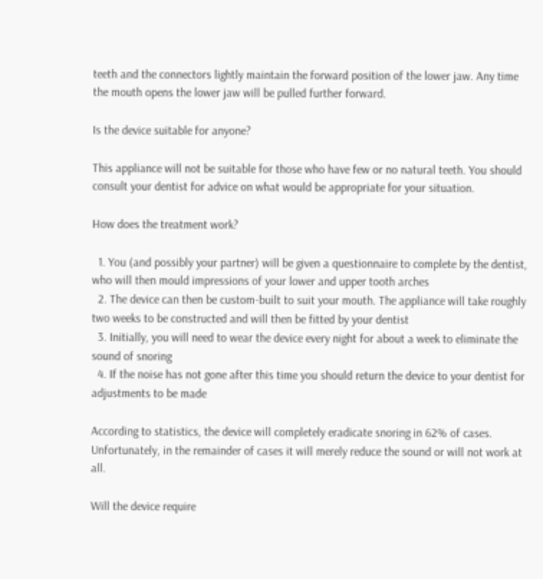teeth and the connectors lightly maintain the forward position of the lower jaw. Any time the mouth opens the lower jaw will be pulled further forward.

Is the device suitable for anyone?

This appliance will not be suitable for those who have few or no natural teeth. You should consult your dentist for advice on what would be appropriate for your situation.

How does the treatment work?

  1. You (and possibly your partner) will be given a questionnaire to complete by the dentist, who will then mould impressions of your lower and upper tooth arches
  2. The device can then be custom-built to suit your mouth. The appliance will take roughly two weeks to be constructed and will then be fitted by your dentist
  3. Initially, you will need to wear the device every night for about a week to eliminate the sound of snoring
  4. If the noise has not gone after this time you should return the device to your dentist for adjustments to be made

According to statistics, the device will completely eradicate snoring in 62% of cases. Unfortunately, in the remainder of cases it will merely reduce the sound or will not work at all.

Will the device require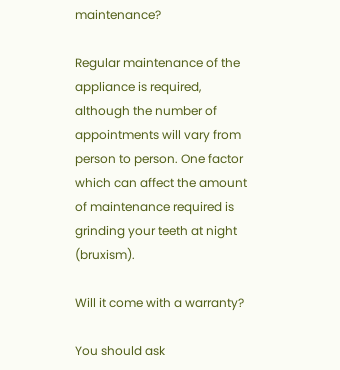maintenance?

Regular maintenance of the appliance is required, although the number of appointments will vary from person to person. One factor which can affect the amount of maintenance required is grinding your teeth at night (bruxism).

Will it come with a warranty?

You should ask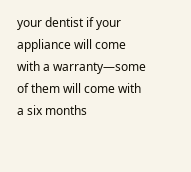your dentist if your appliance will come with a warranty—some of them will come with a six months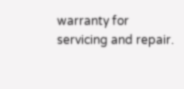warranty for servicing and repair.